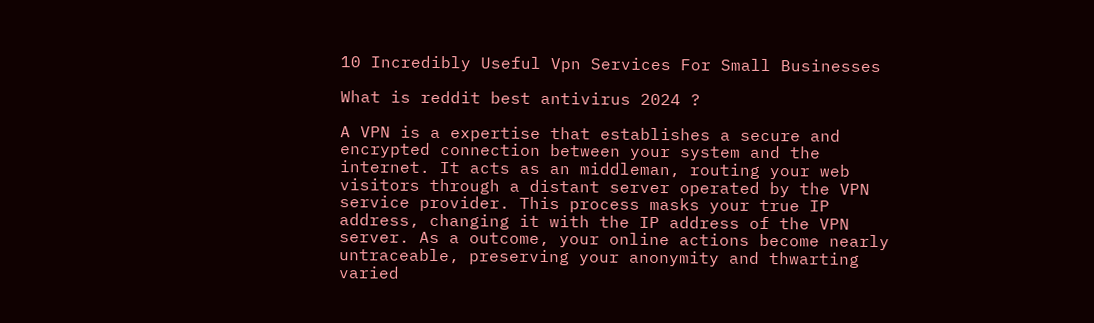10 Incredibly Useful Vpn Services For Small Businesses

What is reddit best antivirus 2024 ?

A VPN is a expertise that establishes a secure and encrypted connection between your system and the internet. It acts as an middleman, routing your web visitors through a distant server operated by the VPN service provider. This process masks your true IP address, changing it with the IP address of the VPN server. As a outcome, your online actions become nearly untraceable, preserving your anonymity and thwarting varied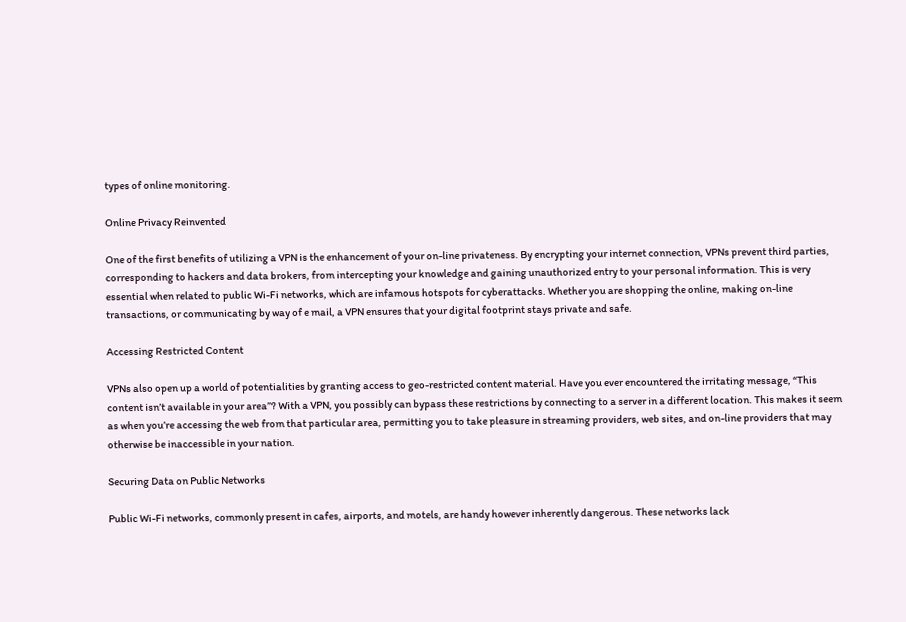types of online monitoring.

Online Privacy Reinvented

One of the first benefits of utilizing a VPN is the enhancement of your on-line privateness. By encrypting your internet connection, VPNs prevent third parties, corresponding to hackers and data brokers, from intercepting your knowledge and gaining unauthorized entry to your personal information. This is very essential when related to public Wi-Fi networks, which are infamous hotspots for cyberattacks. Whether you are shopping the online, making on-line transactions, or communicating by way of e mail, a VPN ensures that your digital footprint stays private and safe.

Accessing Restricted Content

VPNs also open up a world of potentialities by granting access to geo-restricted content material. Have you ever encountered the irritating message, “This content isn’t available in your area”? With a VPN, you possibly can bypass these restrictions by connecting to a server in a different location. This makes it seem as when you’re accessing the web from that particular area, permitting you to take pleasure in streaming providers, web sites, and on-line providers that may otherwise be inaccessible in your nation.

Securing Data on Public Networks

Public Wi-Fi networks, commonly present in cafes, airports, and motels, are handy however inherently dangerous. These networks lack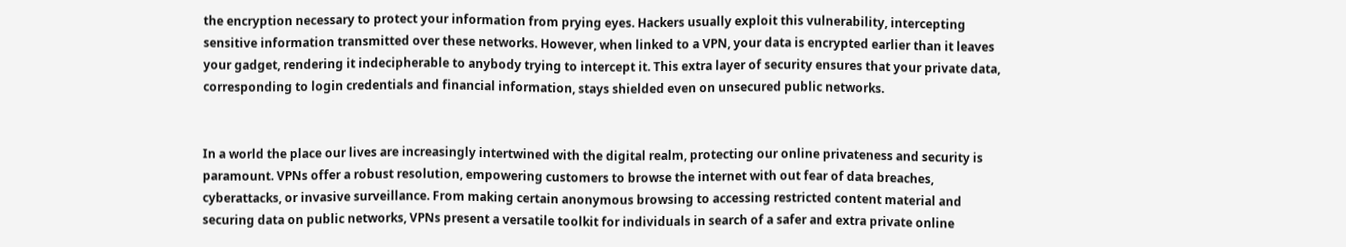the encryption necessary to protect your information from prying eyes. Hackers usually exploit this vulnerability, intercepting sensitive information transmitted over these networks. However, when linked to a VPN, your data is encrypted earlier than it leaves your gadget, rendering it indecipherable to anybody trying to intercept it. This extra layer of security ensures that your private data, corresponding to login credentials and financial information, stays shielded even on unsecured public networks.


In a world the place our lives are increasingly intertwined with the digital realm, protecting our online privateness and security is paramount. VPNs offer a robust resolution, empowering customers to browse the internet with out fear of data breaches, cyberattacks, or invasive surveillance. From making certain anonymous browsing to accessing restricted content material and securing data on public networks, VPNs present a versatile toolkit for individuals in search of a safer and extra private online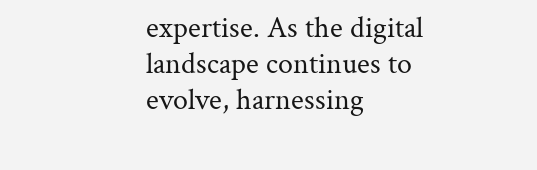expertise. As the digital landscape continues to evolve, harnessing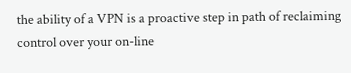the ability of a VPN is a proactive step in path of reclaiming control over your on-line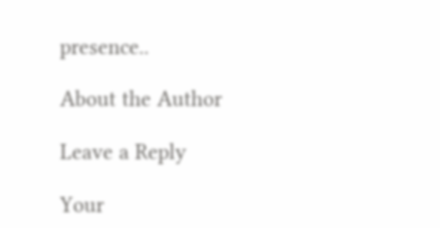presence..

About the Author

Leave a Reply

Your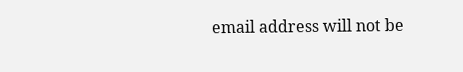email address will not be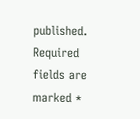published. Required fields are marked *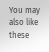You may also like these